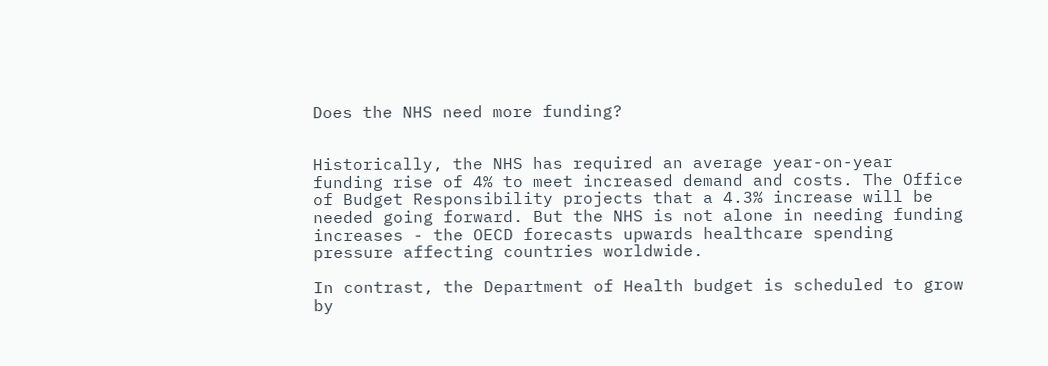Does the NHS need more funding?


Historically, the NHS has required an average year-on-year funding rise of 4% to meet increased demand and costs. The Office of Budget Responsibility projects that a 4.3% increase will be needed going forward. But the NHS is not alone in needing funding increases - the OECD forecasts upwards healthcare spending pressure affecting countries worldwide.

In contrast, the Department of Health budget is scheduled to grow by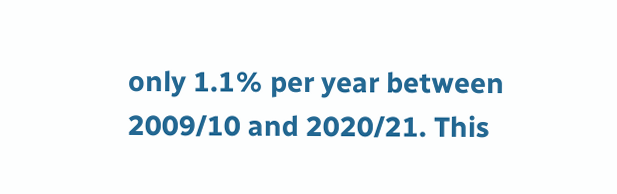only 1.1% per year between 2009/10 and 2020/21. This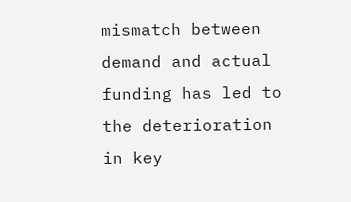mismatch between demand and actual funding has led to the deterioration in key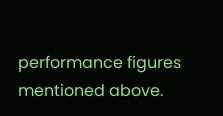performance figures mentioned above.